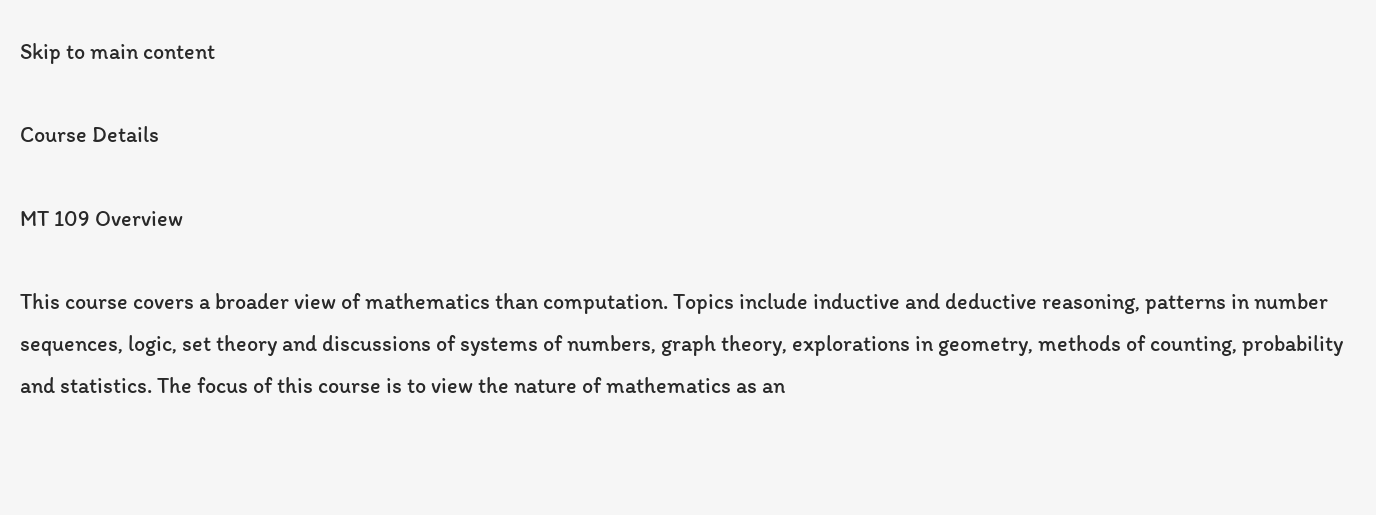Skip to main content

Course Details

MT 109 Overview

This course covers a broader view of mathematics than computation. Topics include inductive and deductive reasoning, patterns in number sequences, logic, set theory and discussions of systems of numbers, graph theory, explorations in geometry, methods of counting, probability and statistics. The focus of this course is to view the nature of mathematics as an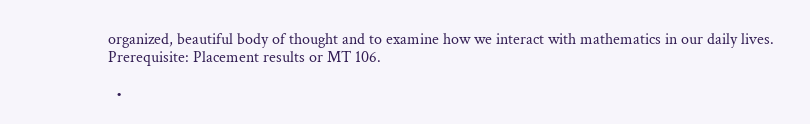organized, beautiful body of thought and to examine how we interact with mathematics in our daily lives. Prerequisite: Placement results or MT 106.

  •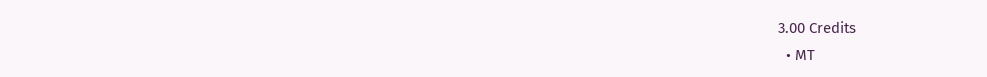3.00 Credits
  • MT